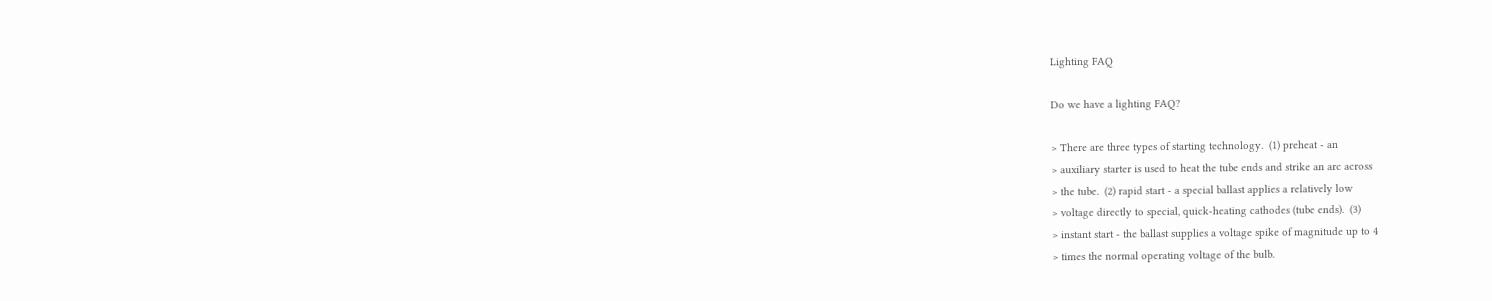Lighting FAQ

Do we have a lighting FAQ?

> There are three types of starting technology.  (1) preheat - an
> auxiliary starter is used to heat the tube ends and strike an arc across
> the tube.  (2) rapid start - a special ballast applies a relatively low
> voltage directly to special, quick-heating cathodes (tube ends).  (3)
> instant start - the ballast supplies a voltage spike of magnitude up to 4
> times the normal operating voltage of the bulb.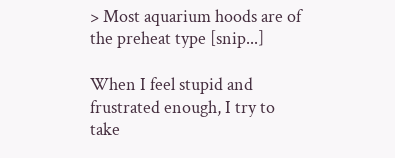> Most aquarium hoods are of the preheat type [snip...]

When I feel stupid and frustrated enough, I try to take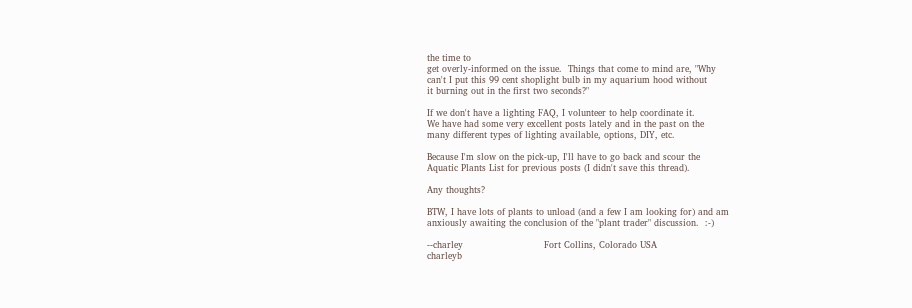the time to
get overly-informed on the issue.  Things that come to mind are, "Why
can't I put this 99 cent shoplight bulb in my aquarium hood without
it burning out in the first two seconds?"

If we don't have a lighting FAQ, I volunteer to help coordinate it.
We have had some very excellent posts lately and in the past on the
many different types of lighting available, options, DIY, etc.

Because I'm slow on the pick-up, I'll have to go back and scour the
Aquatic Plants List for previous posts (I didn't save this thread).

Any thoughts?

BTW, I have lots of plants to unload (and a few I am looking for) and am
anxiously awaiting the conclusion of the "plant trader" discussion.  :-)

--charley                           Fort Collins, Colorado USA
charleyb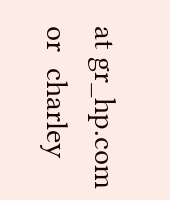at gr_hp.com   or  charley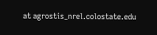at agrostis_nrel.colostate.edu